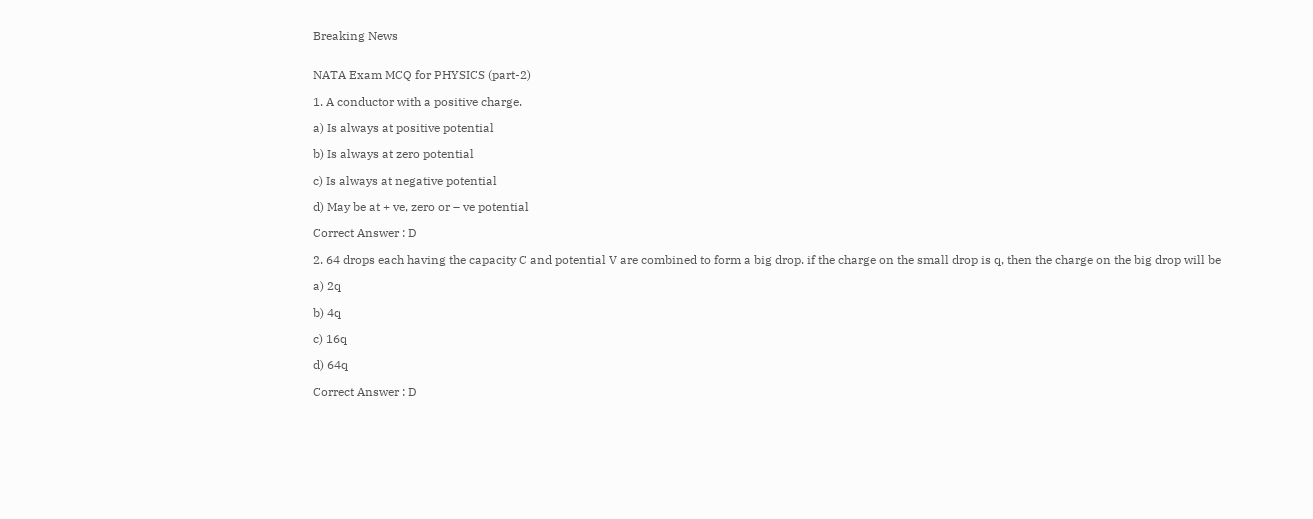Breaking News


NATA Exam MCQ for PHYSICS (part-2)

1. A conductor with a positive charge.

a) Is always at positive potential

b) Is always at zero potential

c) Is always at negative potential

d) May be at + ve, zero or – ve potential

Correct Answer : D

2. 64 drops each having the capacity C and potential V are combined to form a big drop. if the charge on the small drop is q, then the charge on the big drop will be

a) 2q

b) 4q

c) 16q

d) 64q

Correct Answer : D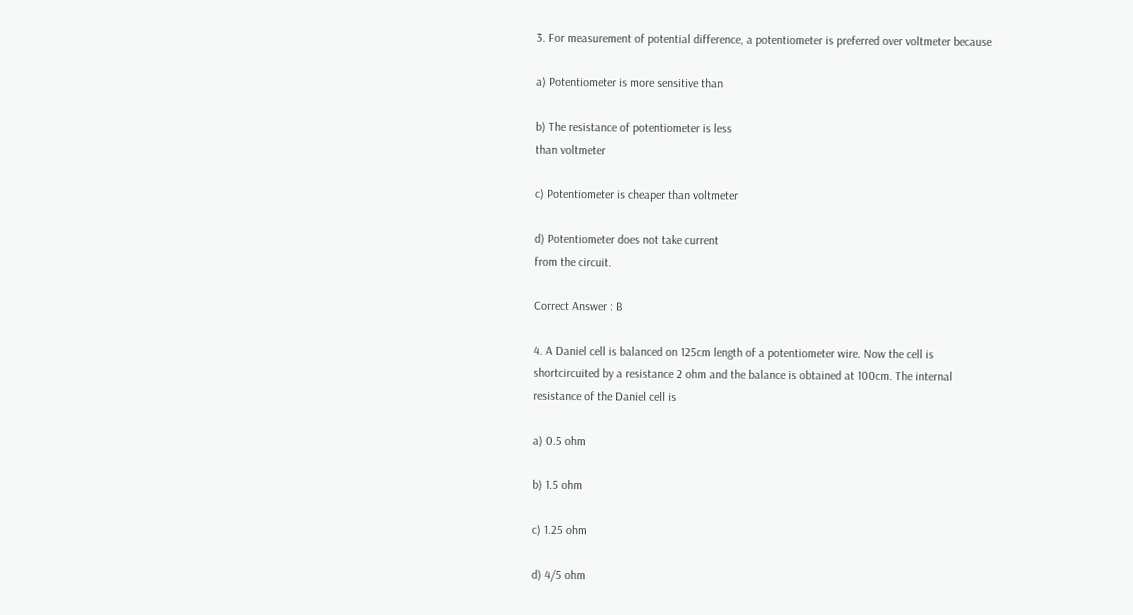3. For measurement of potential difference, a potentiometer is preferred over voltmeter because

a) Potentiometer is more sensitive than

b) The resistance of potentiometer is less
than voltmeter

c) Potentiometer is cheaper than voltmeter

d) Potentiometer does not take current
from the circuit.

Correct Answer : B

4. A Daniel cell is balanced on 125cm length of a potentiometer wire. Now the cell is shortcircuited by a resistance 2 ohm and the balance is obtained at 100cm. The internal resistance of the Daniel cell is

a) 0.5 ohm

b) 1.5 ohm

c) 1.25 ohm

d) 4/5 ohm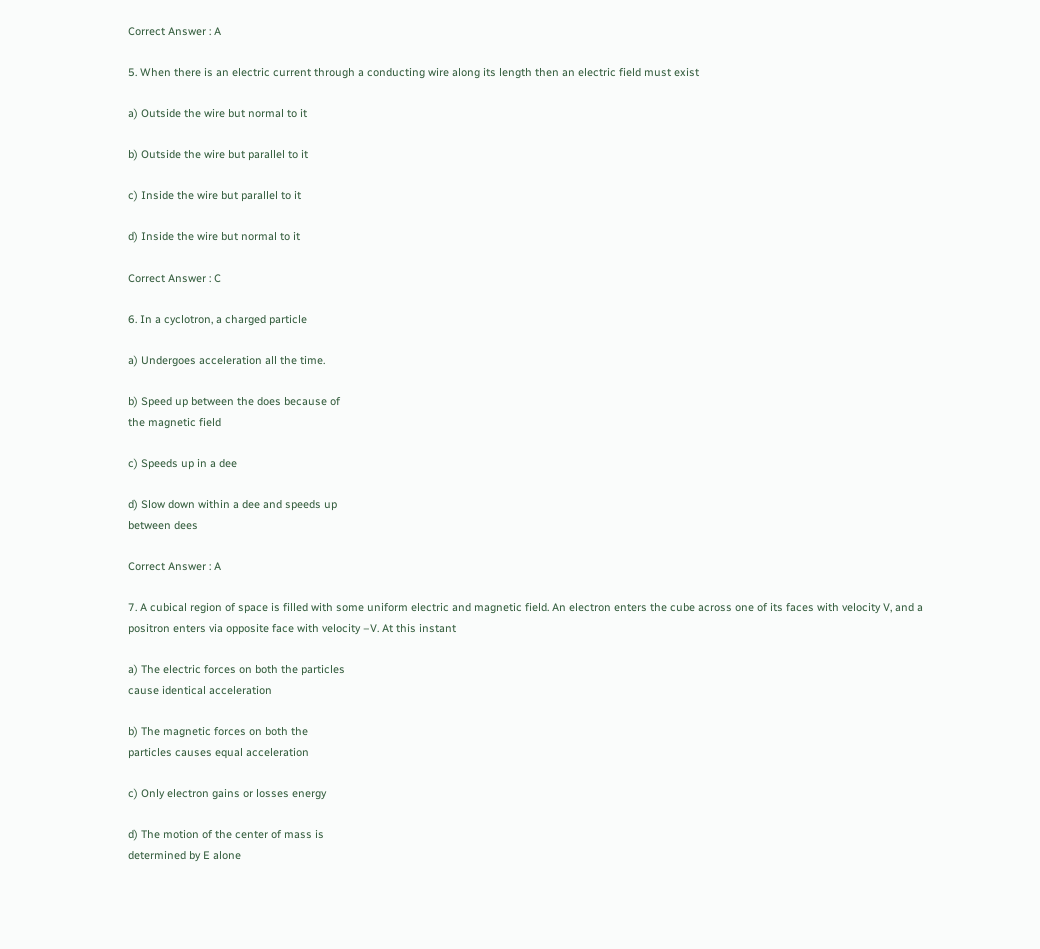Correct Answer : A

5. When there is an electric current through a conducting wire along its length then an electric field must exist

a) Outside the wire but normal to it

b) Outside the wire but parallel to it

c) Inside the wire but parallel to it

d) Inside the wire but normal to it

Correct Answer : C

6. In a cyclotron, a charged particle

a) Undergoes acceleration all the time.

b) Speed up between the does because of
the magnetic field

c) Speeds up in a dee

d) Slow down within a dee and speeds up
between dees

Correct Answer : A

7. A cubical region of space is filled with some uniform electric and magnetic field. An electron enters the cube across one of its faces with velocity V, and a positron enters via opposite face with velocity –V. At this instant

a) The electric forces on both the particles
cause identical acceleration

b) The magnetic forces on both the
particles causes equal acceleration

c) Only electron gains or losses energy

d) The motion of the center of mass is
determined by E alone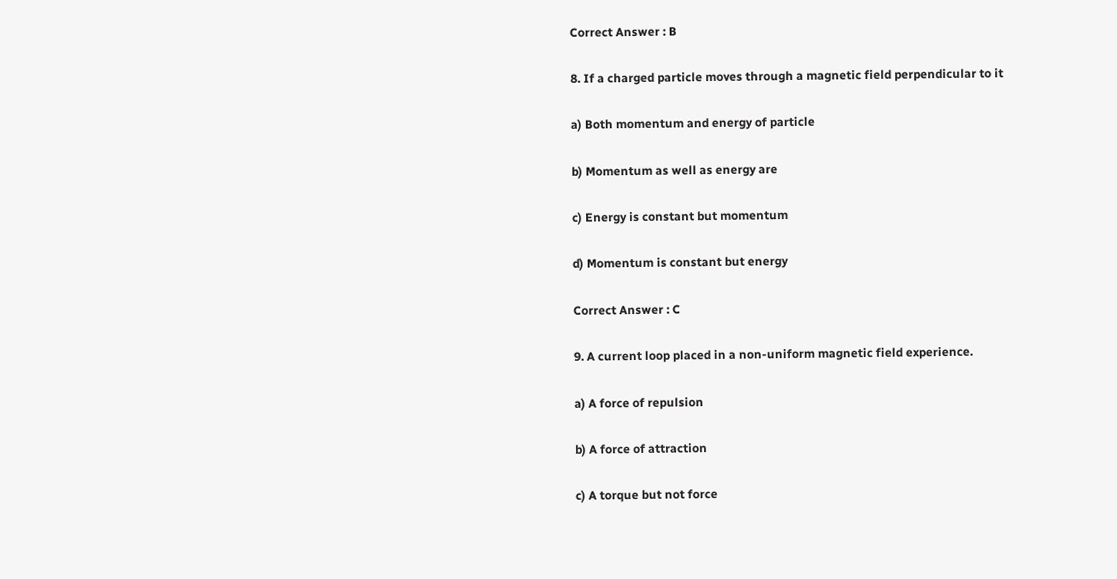Correct Answer : B

8. If a charged particle moves through a magnetic field perpendicular to it

a) Both momentum and energy of particle

b) Momentum as well as energy are

c) Energy is constant but momentum

d) Momentum is constant but energy

Correct Answer : C

9. A current loop placed in a non-uniform magnetic field experience.

a) A force of repulsion

b) A force of attraction

c) A torque but not force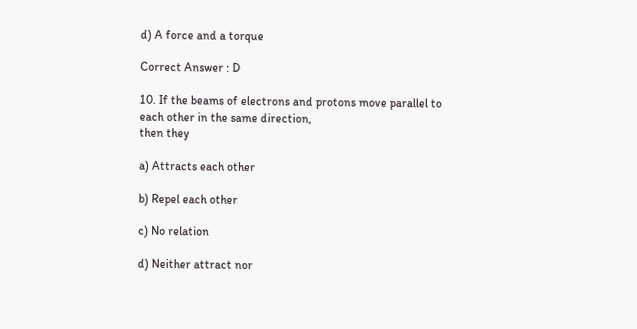d) A force and a torque

Correct Answer : D

10. If the beams of electrons and protons move parallel to each other in the same direction,
then they

a) Attracts each other

b) Repel each other

c) No relation

d) Neither attract nor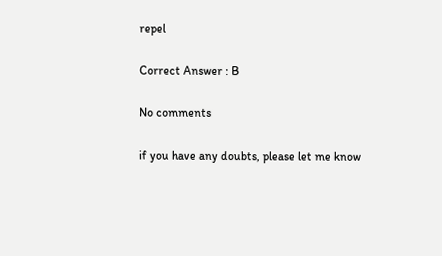repel

Correct Answer : B

No comments

if you have any doubts, please let me know